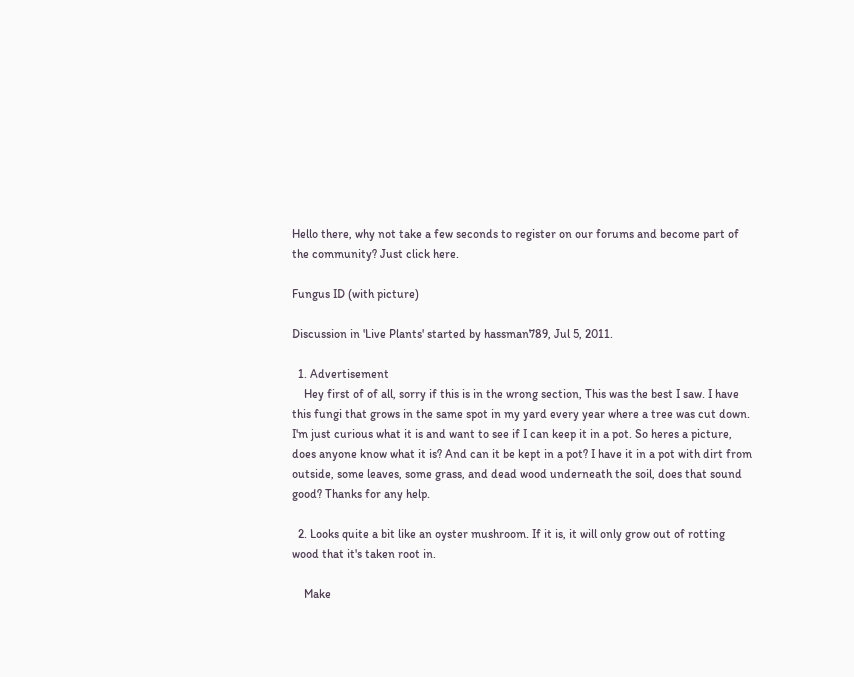Hello there, why not take a few seconds to register on our forums and become part of the community? Just click here.

Fungus ID (with picture)

Discussion in 'Live Plants' started by hassman789, Jul 5, 2011.

  1. Advertisement
    Hey first of of all, sorry if this is in the wrong section, This was the best I saw. I have this fungi that grows in the same spot in my yard every year where a tree was cut down. I'm just curious what it is and want to see if I can keep it in a pot. So heres a picture, does anyone know what it is? And can it be kept in a pot? I have it in a pot with dirt from outside, some leaves, some grass, and dead wood underneath the soil, does that sound good? Thanks for any help.

  2. Looks quite a bit like an oyster mushroom. If it is, it will only grow out of rotting wood that it's taken root in.

    Make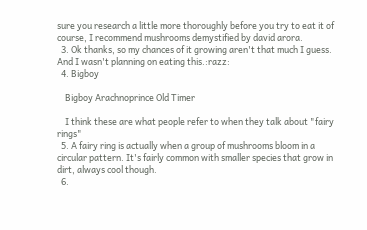sure you research a little more thoroughly before you try to eat it of course, I recommend mushrooms demystified by david arora.
  3. Ok thanks, so my chances of it growing aren't that much I guess. And I wasn't planning on eating this.:razz:
  4. Bigboy

    Bigboy Arachnoprince Old Timer

    I think these are what people refer to when they talk about "fairy rings"
  5. A fairy ring is actually when a group of mushrooms bloom in a circular pattern. It's fairly common with smaller species that grow in dirt, always cool though.
  6.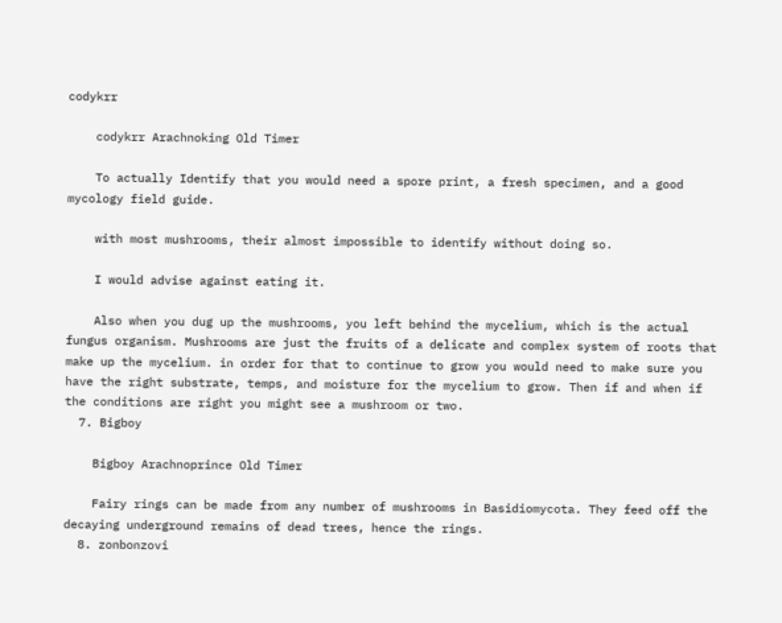codykrr

    codykrr Arachnoking Old Timer

    To actually Identify that you would need a spore print, a fresh specimen, and a good mycology field guide.

    with most mushrooms, their almost impossible to identify without doing so.

    I would advise against eating it.

    Also when you dug up the mushrooms, you left behind the mycelium, which is the actual fungus organism. Mushrooms are just the fruits of a delicate and complex system of roots that make up the mycelium. in order for that to continue to grow you would need to make sure you have the right substrate, temps, and moisture for the mycelium to grow. Then if and when if the conditions are right you might see a mushroom or two.
  7. Bigboy

    Bigboy Arachnoprince Old Timer

    Fairy rings can be made from any number of mushrooms in Basidiomycota. They feed off the decaying underground remains of dead trees, hence the rings.
  8. zonbonzovi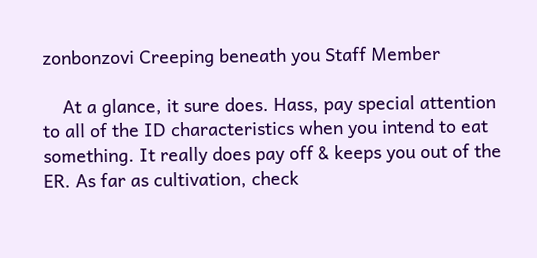zonbonzovi Creeping beneath you Staff Member

    At a glance, it sure does. Hass, pay special attention to all of the ID characteristics when you intend to eat something. It really does pay off & keeps you out of the ER. As far as cultivation, check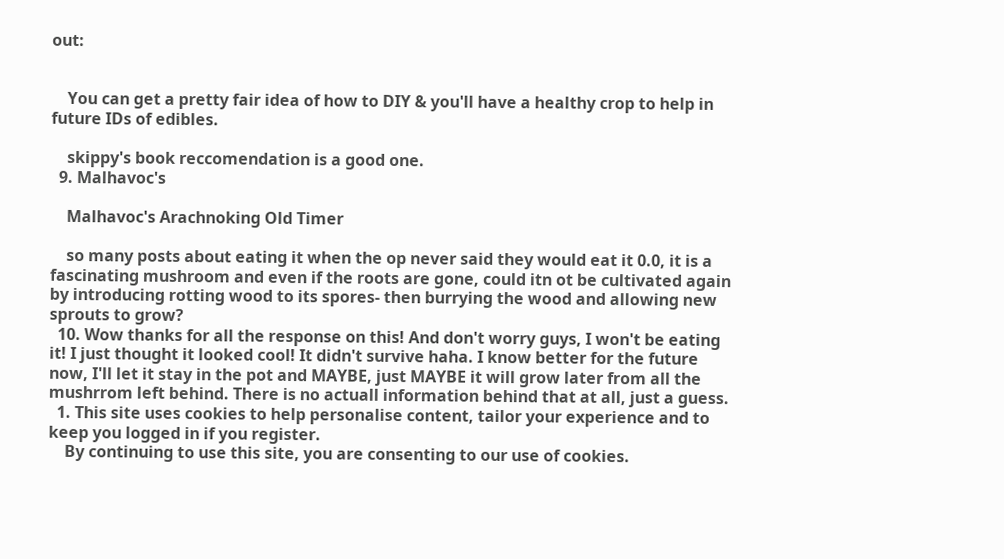out:


    You can get a pretty fair idea of how to DIY & you'll have a healthy crop to help in future IDs of edibles.

    skippy's book reccomendation is a good one.
  9. Malhavoc's

    Malhavoc's Arachnoking Old Timer

    so many posts about eating it when the op never said they would eat it 0.0, it is a fascinating mushroom and even if the roots are gone, could itn ot be cultivated again by introducing rotting wood to its spores- then burrying the wood and allowing new sprouts to grow?
  10. Wow thanks for all the response on this! And don't worry guys, I won't be eating it! I just thought it looked cool! It didn't survive haha. I know better for the future now, I'll let it stay in the pot and MAYBE, just MAYBE it will grow later from all the mushrrom left behind. There is no actuall information behind that at all, just a guess.
  1. This site uses cookies to help personalise content, tailor your experience and to keep you logged in if you register.
    By continuing to use this site, you are consenting to our use of cookies.